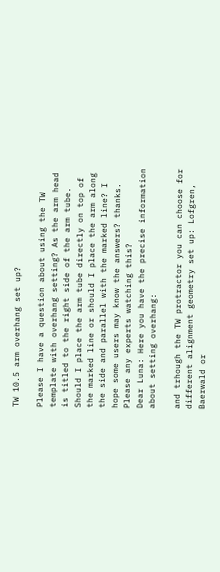TW 10.5 arm overhang set up?

Please I have a question about using the TW template with overhang setting? As the arm head is titled to the right side of the arm tube. Should I place the arm tube directly on top of the marked line or should I place the arm along the side and parallel with the marked line? I hope some users may know the answers? thanks.
Please any experts watching this?
Dear Luna: Here you have the precise information about setting overhang:

and trhough the TW protractor you can choose for different alignment geometry set up: Lofgren, Baerwald or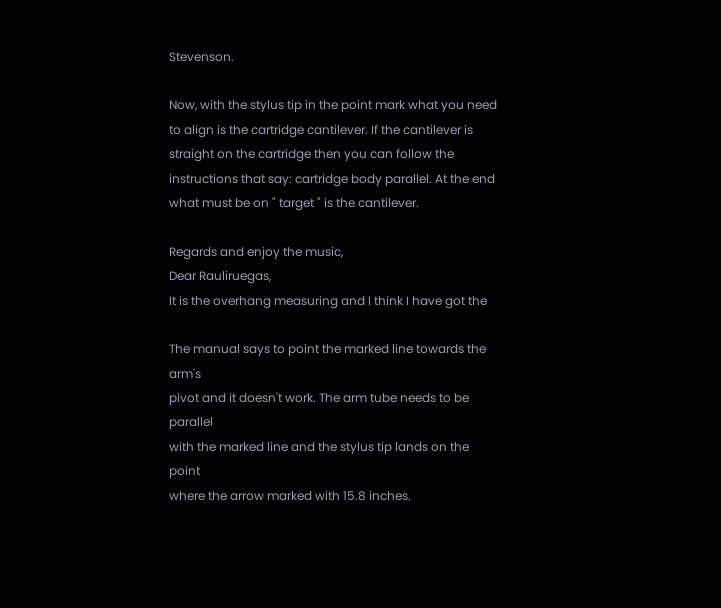Stevenson.

Now, with the stylus tip in the point mark what you need to align is the cartridge cantilever. If the cantilever is straight on the cartridge then you can follow the instructions that say: cartridge body parallel. At the end what must be on " target " is the cantilever.

Regards and enjoy the music,
Dear Rauliruegas,
It is the overhang measuring and I think I have got the

The manual says to point the marked line towards the arm's
pivot and it doesn't work. The arm tube needs to be parallel
with the marked line and the stylus tip lands on the point
where the arrow marked with 15.8 inches.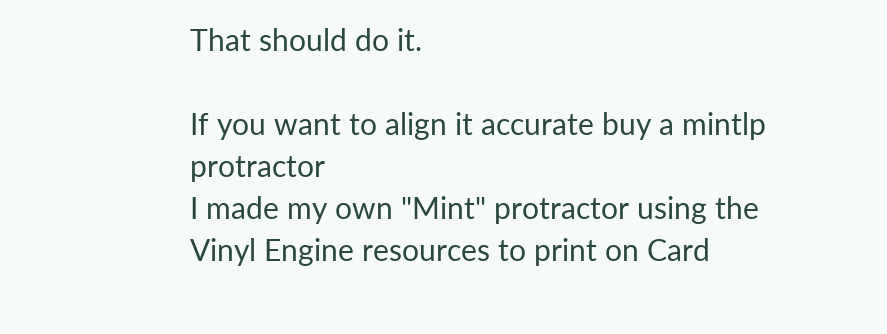That should do it.

If you want to align it accurate buy a mintlp protractor
I made my own "Mint" protractor using the Vinyl Engine resources to print on Card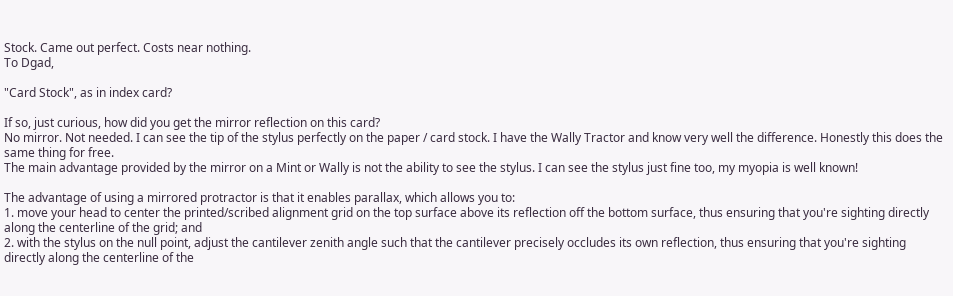Stock. Came out perfect. Costs near nothing.
To Dgad,

"Card Stock", as in index card?

If so, just curious, how did you get the mirror reflection on this card?
No mirror. Not needed. I can see the tip of the stylus perfectly on the paper / card stock. I have the Wally Tractor and know very well the difference. Honestly this does the same thing for free.
The main advantage provided by the mirror on a Mint or Wally is not the ability to see the stylus. I can see the stylus just fine too, my myopia is well known!

The advantage of using a mirrored protractor is that it enables parallax, which allows you to:
1. move your head to center the printed/scribed alignment grid on the top surface above its reflection off the bottom surface, thus ensuring that you're sighting directly along the centerline of the grid; and
2. with the stylus on the null point, adjust the cantilever zenith angle such that the cantilever precisely occludes its own reflection, thus ensuring that you're sighting directly along the centerline of the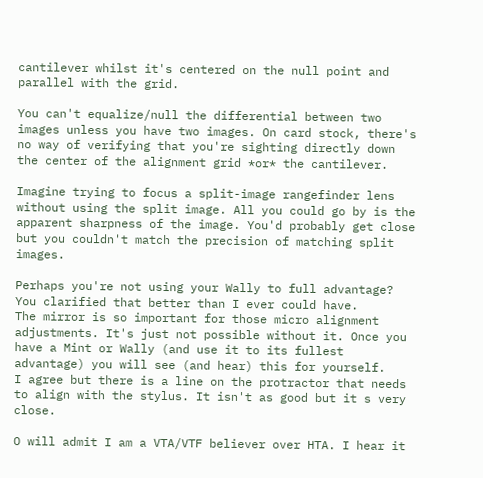cantilever whilst it's centered on the null point and parallel with the grid.

You can't equalize/null the differential between two images unless you have two images. On card stock, there's no way of verifying that you're sighting directly down the center of the alignment grid *or* the cantilever.

Imagine trying to focus a split-image rangefinder lens without using the split image. All you could go by is the apparent sharpness of the image. You'd probably get close but you couldn't match the precision of matching split images.

Perhaps you're not using your Wally to full advantage?
You clarified that better than I ever could have.
The mirror is so important for those micro alignment adjustments. It's just not possible without it. Once you have a Mint or Wally (and use it to its fullest advantage) you will see (and hear) this for yourself.
I agree but there is a line on the protractor that needs to align with the stylus. It isn't as good but it s very close.

O will admit I am a VTA/VTF believer over HTA. I hear it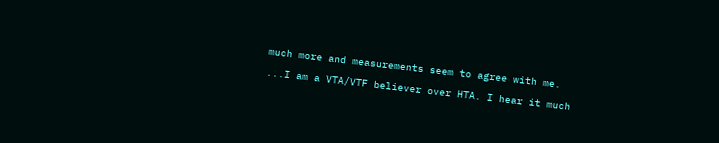much more and measurements seem to agree with me.
...I am a VTA/VTF believer over HTA. I hear it much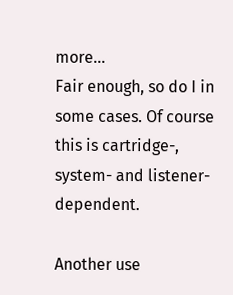more...
Fair enough, so do I in some cases. Of course this is cartridge-, system- and listener-dependent.

Another use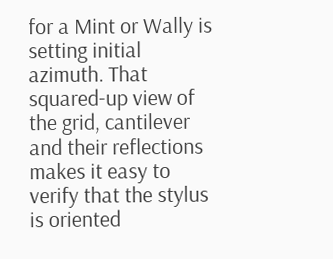for a Mint or Wally is setting initial azimuth. That squared-up view of the grid, cantilever and their reflections makes it easy to verify that the stylus is oriented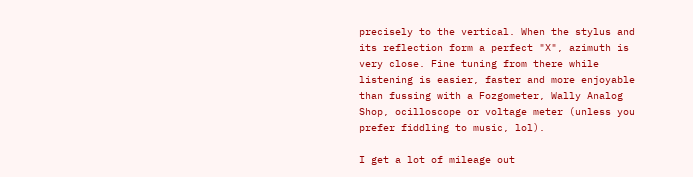precisely to the vertical. When the stylus and its reflection form a perfect "X", azimuth is very close. Fine tuning from there while listening is easier, faster and more enjoyable than fussing with a Fozgometer, Wally Analog Shop, ocilloscope or voltage meter (unless you prefer fiddling to music, lol).

I get a lot of mileage out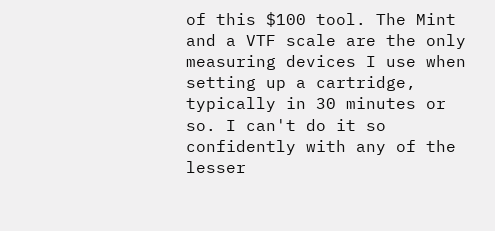of this $100 tool. The Mint and a VTF scale are the only measuring devices I use when setting up a cartridge, typically in 30 minutes or so. I can't do it so confidently with any of the lesser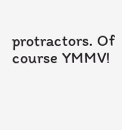protractors. Of course YMMV!